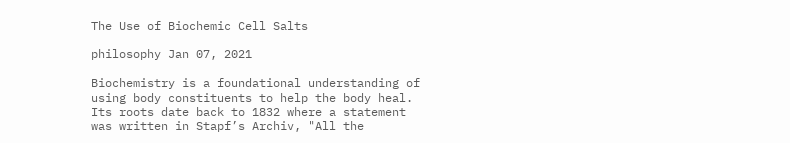The Use of Biochemic Cell Salts

philosophy Jan 07, 2021

Biochemistry is a foundational understanding of using body constituents to help the body heal. Its roots date back to 1832 where a statement was written in Stapf’s Archiv, "All the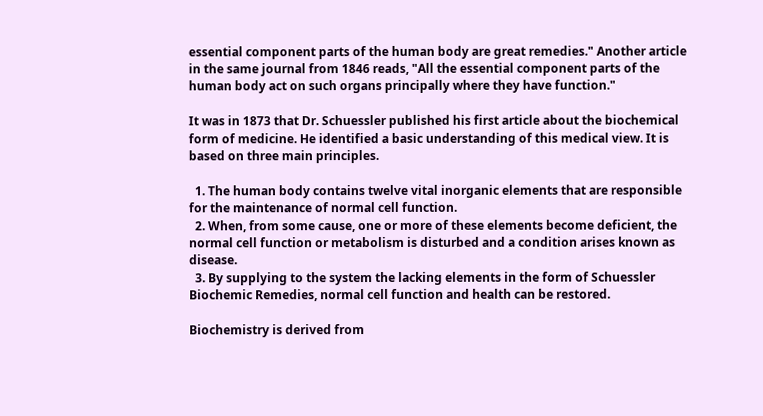essential component parts of the human body are great remedies." Another article in the same journal from 1846 reads, "All the essential component parts of the human body act on such organs principally where they have function."

It was in 1873 that Dr. Schuessler published his first article about the biochemical form of medicine. He identified a basic understanding of this medical view. It is based on three main principles.

  1. The human body contains twelve vital inorganic elements that are responsible for the maintenance of normal cell function.
  2. When, from some cause, one or more of these elements become deficient, the normal cell function or metabolism is disturbed and a condition arises known as disease.
  3. By supplying to the system the lacking elements in the form of Schuessler Biochemic Remedies, normal cell function and health can be restored.

Biochemistry is derived from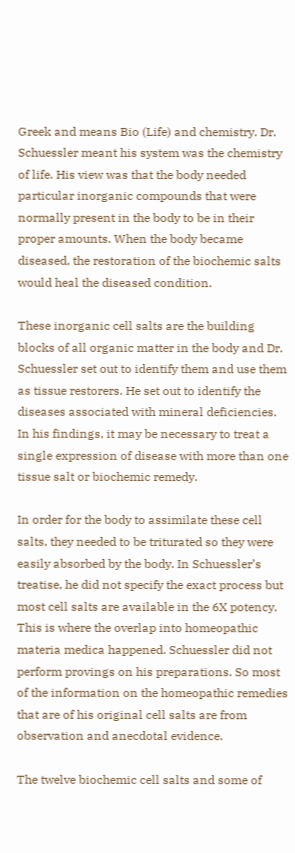Greek and means Bio (Life) and chemistry. Dr. Schuessler meant his system was the chemistry of life. His view was that the body needed particular inorganic compounds that were normally present in the body to be in their proper amounts. When the body became diseased, the restoration of the biochemic salts would heal the diseased condition.

These inorganic cell salts are the building blocks of all organic matter in the body and Dr. Schuessler set out to identify them and use them as tissue restorers. He set out to identify the diseases associated with mineral deficiencies. In his findings, it may be necessary to treat a single expression of disease with more than one tissue salt or biochemic remedy.

In order for the body to assimilate these cell salts, they needed to be triturated so they were easily absorbed by the body. In Schuessler’s treatise, he did not specify the exact process but most cell salts are available in the 6X potency. This is where the overlap into homeopathic materia medica happened. Schuessler did not perform provings on his preparations. So most of the information on the homeopathic remedies that are of his original cell salts are from observation and anecdotal evidence.

The twelve biochemic cell salts and some of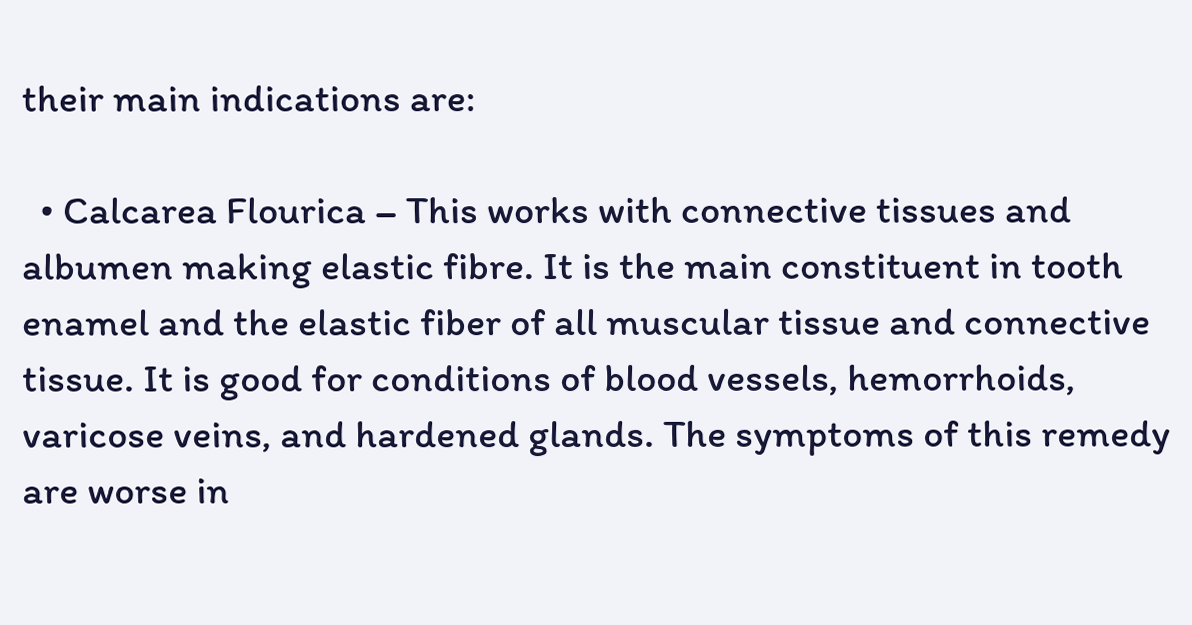their main indications are:

  • Calcarea Flourica – This works with connective tissues and albumen making elastic fibre. It is the main constituent in tooth enamel and the elastic fiber of all muscular tissue and connective tissue. It is good for conditions of blood vessels, hemorrhoids, varicose veins, and hardened glands. The symptoms of this remedy are worse in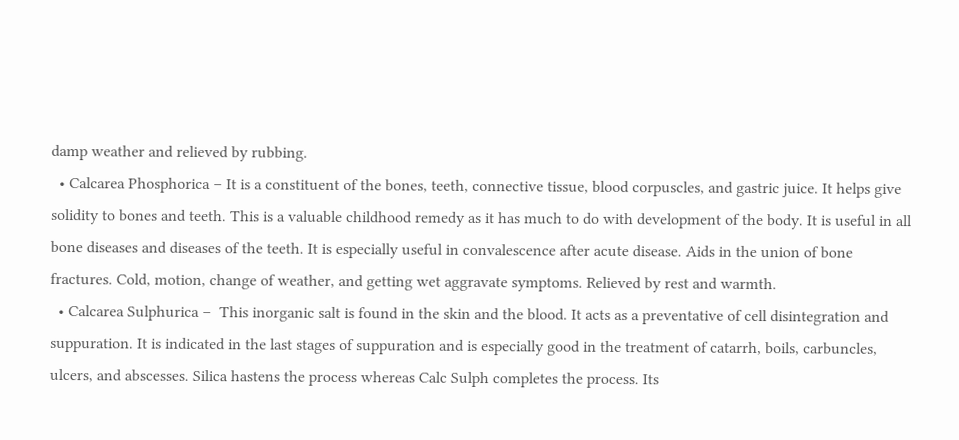damp weather and relieved by rubbing.
  • Calcarea Phosphorica – It is a constituent of the bones, teeth, connective tissue, blood corpuscles, and gastric juice. It helps give solidity to bones and teeth. This is a valuable childhood remedy as it has much to do with development of the body. It is useful in all bone diseases and diseases of the teeth. It is especially useful in convalescence after acute disease. Aids in the union of bone fractures. Cold, motion, change of weather, and getting wet aggravate symptoms. Relieved by rest and warmth.
  • Calcarea Sulphurica –  This inorganic salt is found in the skin and the blood. It acts as a preventative of cell disintegration and suppuration. It is indicated in the last stages of suppuration and is especially good in the treatment of catarrh, boils, carbuncles, ulcers, and abscesses. Silica hastens the process whereas Calc Sulph completes the process. Its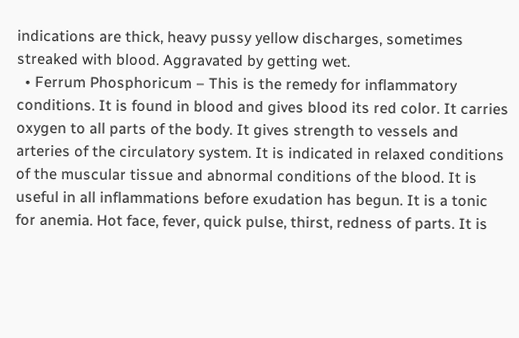indications are thick, heavy pussy yellow discharges, sometimes streaked with blood. Aggravated by getting wet.
  • Ferrum Phosphoricum – This is the remedy for inflammatory conditions. It is found in blood and gives blood its red color. It carries oxygen to all parts of the body. It gives strength to vessels and arteries of the circulatory system. It is indicated in relaxed conditions of the muscular tissue and abnormal conditions of the blood. It is useful in all inflammations before exudation has begun. It is a tonic for anemia. Hot face, fever, quick pulse, thirst, redness of parts. It is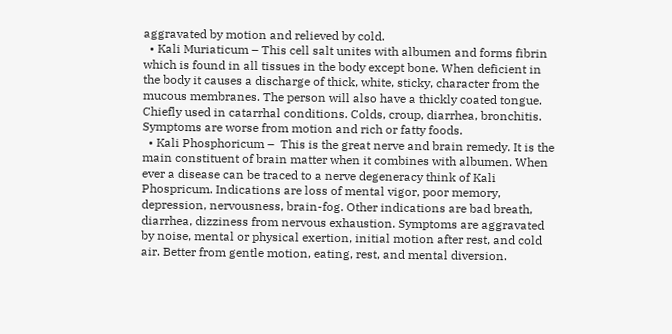aggravated by motion and relieved by cold.
  • Kali Muriaticum – This cell salt unites with albumen and forms fibrin which is found in all tissues in the body except bone. When deficient in the body it causes a discharge of thick, white, sticky, character from the mucous membranes. The person will also have a thickly coated tongue. Chiefly used in catarrhal conditions. Colds, croup, diarrhea, bronchitis. Symptoms are worse from motion and rich or fatty foods.
  • Kali Phosphoricum –  This is the great nerve and brain remedy. It is the main constituent of brain matter when it combines with albumen. When ever a disease can be traced to a nerve degeneracy think of Kali Phospricum. Indications are loss of mental vigor, poor memory, depression, nervousness, brain-fog. Other indications are bad breath, diarrhea, dizziness from nervous exhaustion. Symptoms are aggravated by noise, mental or physical exertion, initial motion after rest, and cold air. Better from gentle motion, eating, rest, and mental diversion.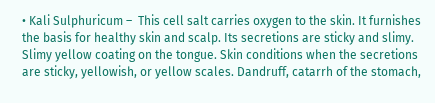• Kali Sulphuricum –  This cell salt carries oxygen to the skin. It furnishes the basis for healthy skin and scalp. Its secretions are sticky and slimy. Slimy yellow coating on the tongue. Skin conditions when the secretions are sticky, yellowish, or yellow scales. Dandruff, catarrh of the stomach,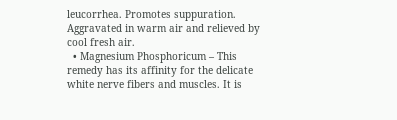leucorrhea. Promotes suppuration. Aggravated in warm air and relieved by cool fresh air.
  • Magnesium Phosphoricum – This remedy has its affinity for the delicate white nerve fibers and muscles. It is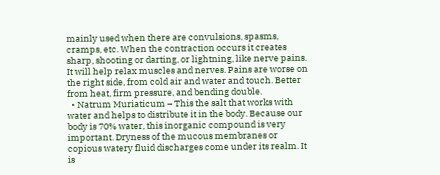mainly used when there are convulsions, spasms, cramps, etc. When the contraction occurs it creates sharp, shooting or darting, or lightning, like nerve pains. It will help relax muscles and nerves. Pains are worse on the right side, from cold air and water and touch. Better from heat, firm pressure, and bending double.
  • Natrum Muriaticum – This the salt that works with water and helps to distribute it in the body. Because our body is 70% water, this inorganic compound is very important. Dryness of the mucous membranes or copious watery fluid discharges come under its realm. It is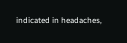indicated in headaches,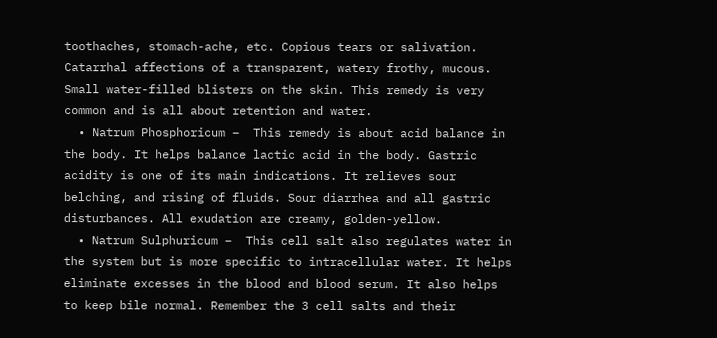toothaches, stomach-ache, etc. Copious tears or salivation. Catarrhal affections of a transparent, watery frothy, mucous. Small water-filled blisters on the skin. This remedy is very common and is all about retention and water.
  • Natrum Phosphoricum –  This remedy is about acid balance in the body. It helps balance lactic acid in the body. Gastric acidity is one of its main indications. It relieves sour belching, and rising of fluids. Sour diarrhea and all gastric disturbances. All exudation are creamy, golden-yellow.
  • Natrum Sulphuricum –  This cell salt also regulates water in the system but is more specific to intracellular water. It helps eliminate excesses in the blood and blood serum. It also helps to keep bile normal. Remember the 3 cell salts and their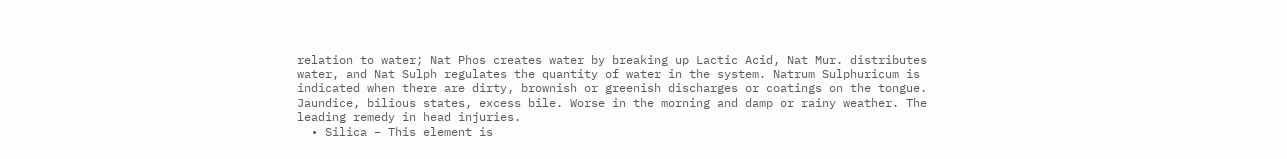relation to water; Nat Phos creates water by breaking up Lactic Acid, Nat Mur. distributes water, and Nat Sulph regulates the quantity of water in the system. Natrum Sulphuricum is indicated when there are dirty, brownish or greenish discharges or coatings on the tongue. Jaundice, bilious states, excess bile. Worse in the morning and damp or rainy weather. The leading remedy in head injuries.
  • Silica – This element is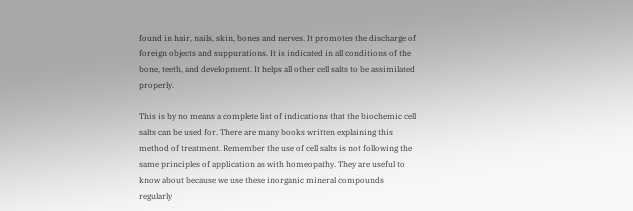found in hair, nails, skin, bones and nerves. It promotes the discharge of foreign objects and suppurations. It is indicated in all conditions of the bone, teeth, and development. It helps all other cell salts to be assimilated properly.

This is by no means a complete list of indications that the biochemic cell salts can be used for. There are many books written explaining this method of treatment. Remember the use of cell salts is not following the same principles of application as with homeopathy. They are useful to know about because we use these inorganic mineral compounds regularly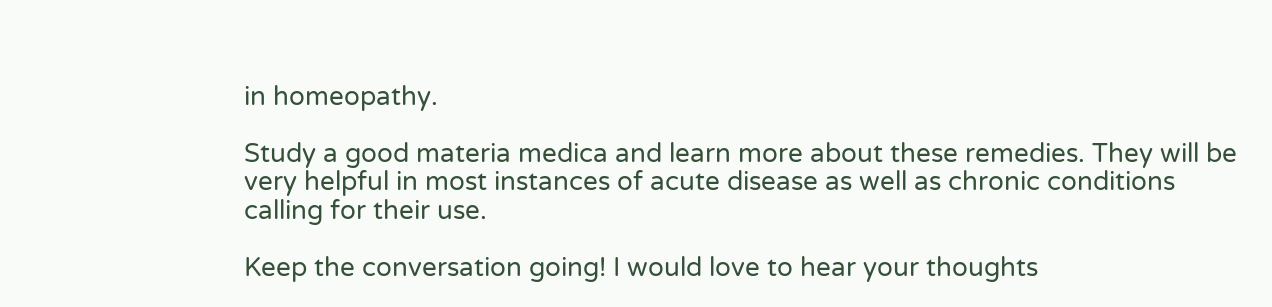in homeopathy.

Study a good materia medica and learn more about these remedies. They will be very helpful in most instances of acute disease as well as chronic conditions calling for their use.

Keep the conversation going! I would love to hear your thoughts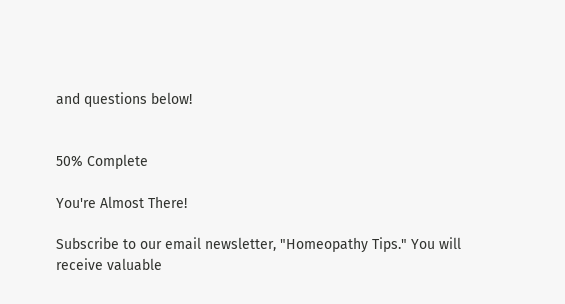and questions below!


50% Complete

You're Almost There!

Subscribe to our email newsletter, "Homeopathy Tips." You will receive valuable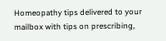Homeopathy tips delivered to your mailbox with tips on prescribing,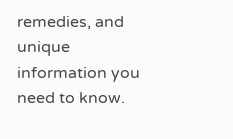remedies, and unique information you need to know.